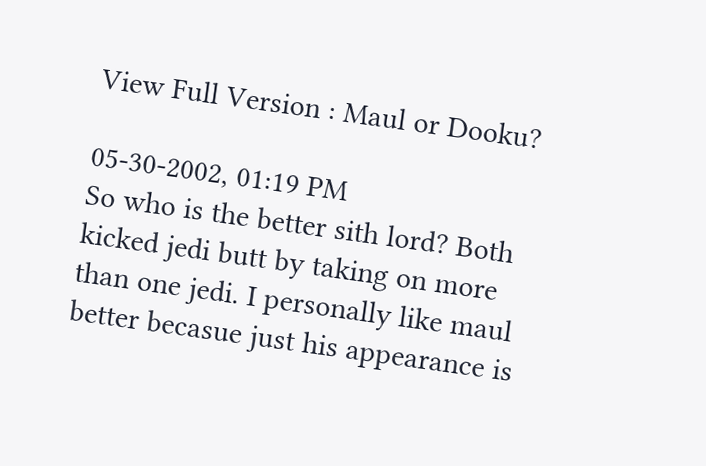View Full Version : Maul or Dooku?

05-30-2002, 01:19 PM
So who is the better sith lord? Both kicked jedi butt by taking on more than one jedi. I personally like maul better becasue just his appearance is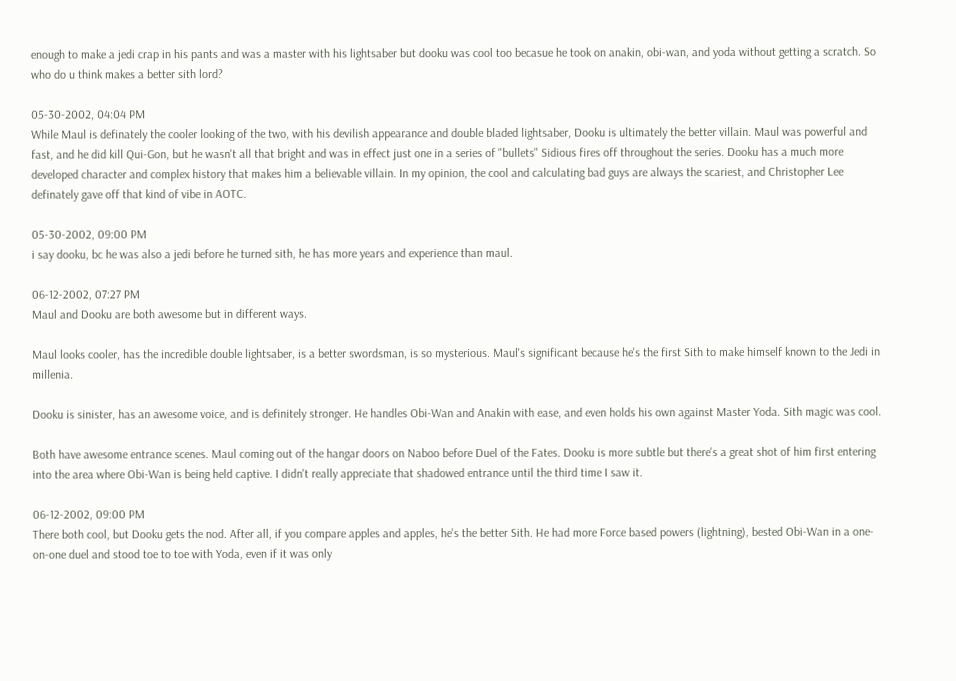enough to make a jedi crap in his pants and was a master with his lightsaber but dooku was cool too becasue he took on anakin, obi-wan, and yoda without getting a scratch. So who do u think makes a better sith lord?

05-30-2002, 04:04 PM
While Maul is definately the cooler looking of the two, with his devilish appearance and double bladed lightsaber, Dooku is ultimately the better villain. Maul was powerful and fast, and he did kill Qui-Gon, but he wasn't all that bright and was in effect just one in a series of "bullets" Sidious fires off throughout the series. Dooku has a much more developed character and complex history that makes him a believable villain. In my opinion, the cool and calculating bad guys are always the scariest, and Christopher Lee definately gave off that kind of vibe in AOTC.

05-30-2002, 09:00 PM
i say dooku, bc he was also a jedi before he turned sith, he has more years and experience than maul.

06-12-2002, 07:27 PM
Maul and Dooku are both awesome but in different ways.

Maul looks cooler, has the incredible double lightsaber, is a better swordsman, is so mysterious. Maul's significant because he's the first Sith to make himself known to the Jedi in millenia.

Dooku is sinister, has an awesome voice, and is definitely stronger. He handles Obi-Wan and Anakin with ease, and even holds his own against Master Yoda. Sith magic was cool.

Both have awesome entrance scenes. Maul coming out of the hangar doors on Naboo before Duel of the Fates. Dooku is more subtle but there's a great shot of him first entering into the area where Obi-Wan is being held captive. I didn't really appreciate that shadowed entrance until the third time I saw it.

06-12-2002, 09:00 PM
There both cool, but Dooku gets the nod. After all, if you compare apples and apples, he's the better Sith. He had more Force based powers (lightning), bested Obi-Wan in a one-on-one duel and stood toe to toe with Yoda, even if it was only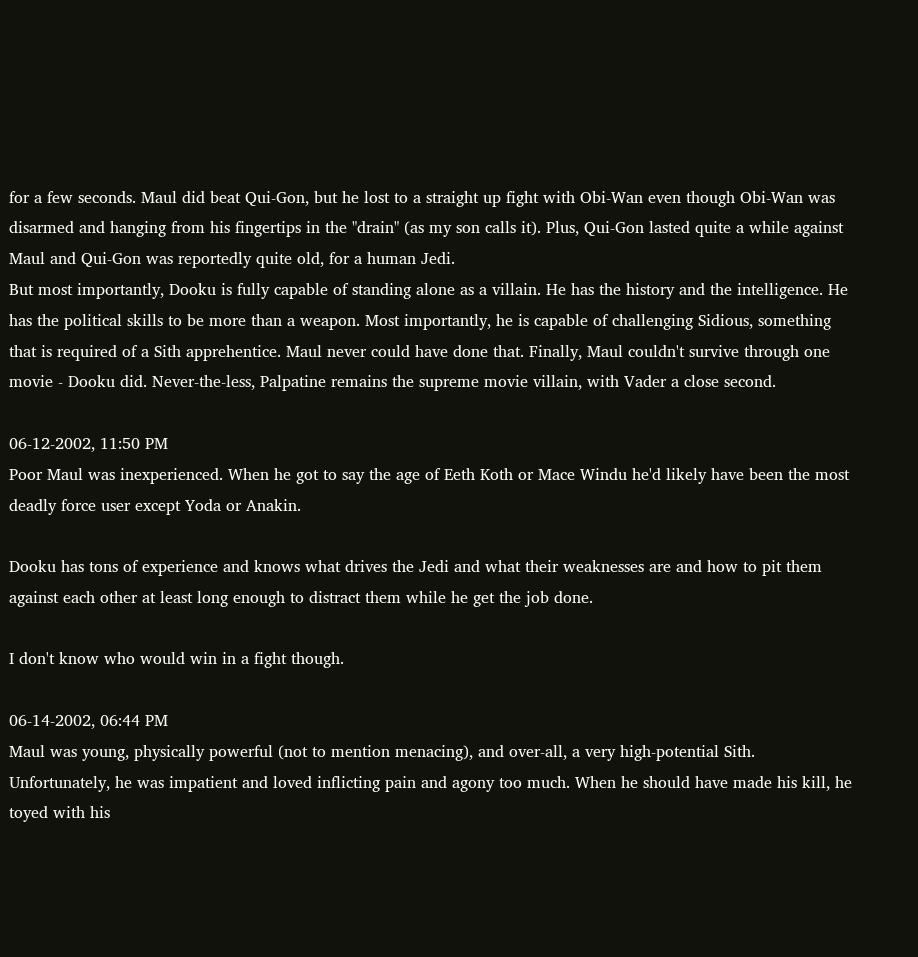for a few seconds. Maul did beat Qui-Gon, but he lost to a straight up fight with Obi-Wan even though Obi-Wan was disarmed and hanging from his fingertips in the "drain" (as my son calls it). Plus, Qui-Gon lasted quite a while against Maul and Qui-Gon was reportedly quite old, for a human Jedi.
But most importantly, Dooku is fully capable of standing alone as a villain. He has the history and the intelligence. He has the political skills to be more than a weapon. Most importantly, he is capable of challenging Sidious, something that is required of a Sith apprehentice. Maul never could have done that. Finally, Maul couldn't survive through one movie - Dooku did. Never-the-less, Palpatine remains the supreme movie villain, with Vader a close second.

06-12-2002, 11:50 PM
Poor Maul was inexperienced. When he got to say the age of Eeth Koth or Mace Windu he'd likely have been the most deadly force user except Yoda or Anakin.

Dooku has tons of experience and knows what drives the Jedi and what their weaknesses are and how to pit them against each other at least long enough to distract them while he get the job done.

I don't know who would win in a fight though.

06-14-2002, 06:44 PM
Maul was young, physically powerful (not to mention menacing), and over-all, a very high-potential Sith.
Unfortunately, he was impatient and loved inflicting pain and agony too much. When he should have made his kill, he toyed with his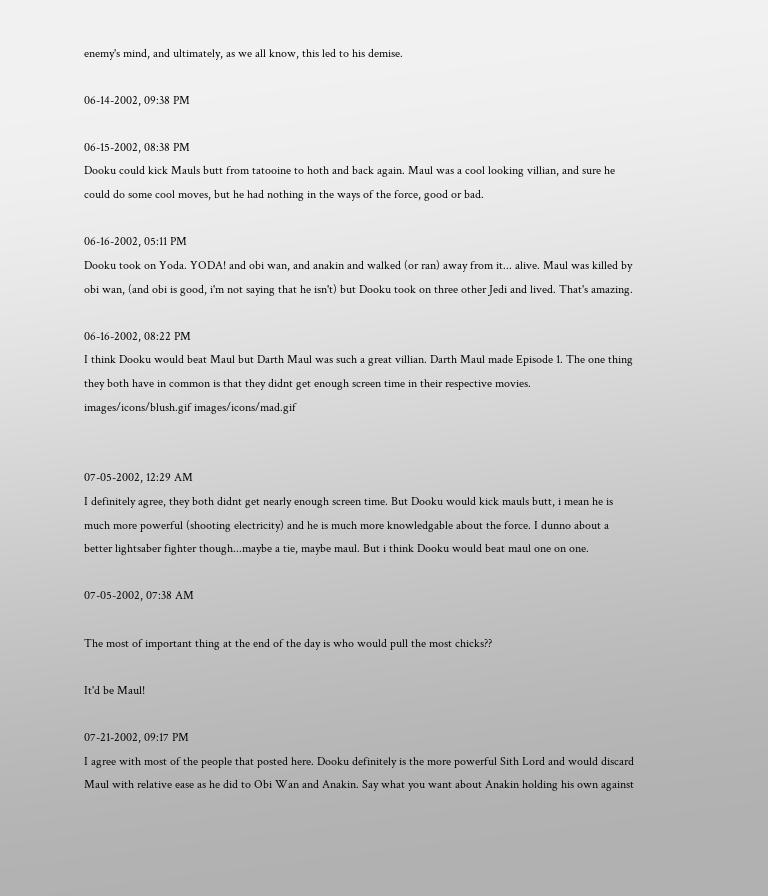enemy's mind, and ultimately, as we all know, this led to his demise.

06-14-2002, 09:38 PM

06-15-2002, 08:38 PM
Dooku could kick Mauls butt from tatooine to hoth and back again. Maul was a cool looking villian, and sure he could do some cool moves, but he had nothing in the ways of the force, good or bad.

06-16-2002, 05:11 PM
Dooku took on Yoda. YODA! and obi wan, and anakin and walked (or ran) away from it... alive. Maul was killed by obi wan, (and obi is good, i'm not saying that he isn't) but Dooku took on three other Jedi and lived. That's amazing.

06-16-2002, 08:22 PM
I think Dooku would beat Maul but Darth Maul was such a great villian. Darth Maul made Episode 1. The one thing they both have in common is that they didnt get enough screen time in their respective movies. images/icons/blush.gif images/icons/mad.gif


07-05-2002, 12:29 AM
I definitely agree, they both didnt get nearly enough screen time. But Dooku would kick mauls butt, i mean he is much more powerful (shooting electricity) and he is much more knowledgable about the force. I dunno about a better lightsaber fighter though...maybe a tie, maybe maul. But i think Dooku would beat maul one on one.

07-05-2002, 07:38 AM

The most of important thing at the end of the day is who would pull the most chicks??

It'd be Maul!

07-21-2002, 09:17 PM
I agree with most of the people that posted here. Dooku definitely is the more powerful Sith Lord and would discard Maul with relative ease as he did to Obi Wan and Anakin. Say what you want about Anakin holding his own against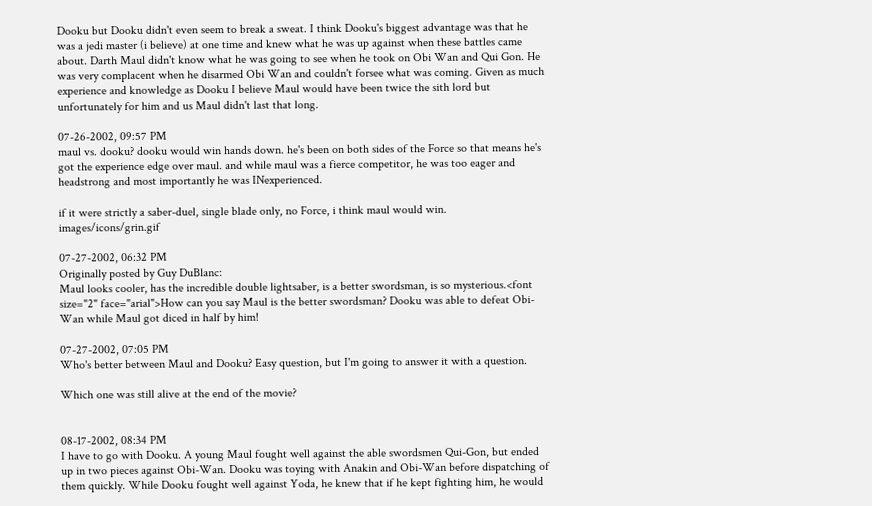Dooku but Dooku didn't even seem to break a sweat. I think Dooku's biggest advantage was that he was a jedi master (i believe) at one time and knew what he was up against when these battles came about. Darth Maul didn't know what he was going to see when he took on Obi Wan and Qui Gon. He was very complacent when he disarmed Obi Wan and couldn't forsee what was coming. Given as much experience and knowledge as Dooku I believe Maul would have been twice the sith lord but unfortunately for him and us Maul didn't last that long.

07-26-2002, 09:57 PM
maul vs. dooku? dooku would win hands down. he's been on both sides of the Force so that means he's got the experience edge over maul. and while maul was a fierce competitor, he was too eager and headstrong and most importantly he was INexperienced.

if it were strictly a saber-duel, single blade only, no Force, i think maul would win. images/icons/grin.gif

07-27-2002, 06:32 PM
Originally posted by Guy DuBlanc:
Maul looks cooler, has the incredible double lightsaber, is a better swordsman, is so mysterious.<font size="2" face="arial">How can you say Maul is the better swordsman? Dooku was able to defeat Obi-Wan while Maul got diced in half by him!

07-27-2002, 07:05 PM
Who's better between Maul and Dooku? Easy question, but I'm going to answer it with a question.

Which one was still alive at the end of the movie?


08-17-2002, 08:34 PM
I have to go with Dooku. A young Maul fought well against the able swordsmen Qui-Gon, but ended up in two pieces against Obi-Wan. Dooku was toying with Anakin and Obi-Wan before dispatching of them quickly. While Dooku fought well against Yoda, he knew that if he kept fighting him, he would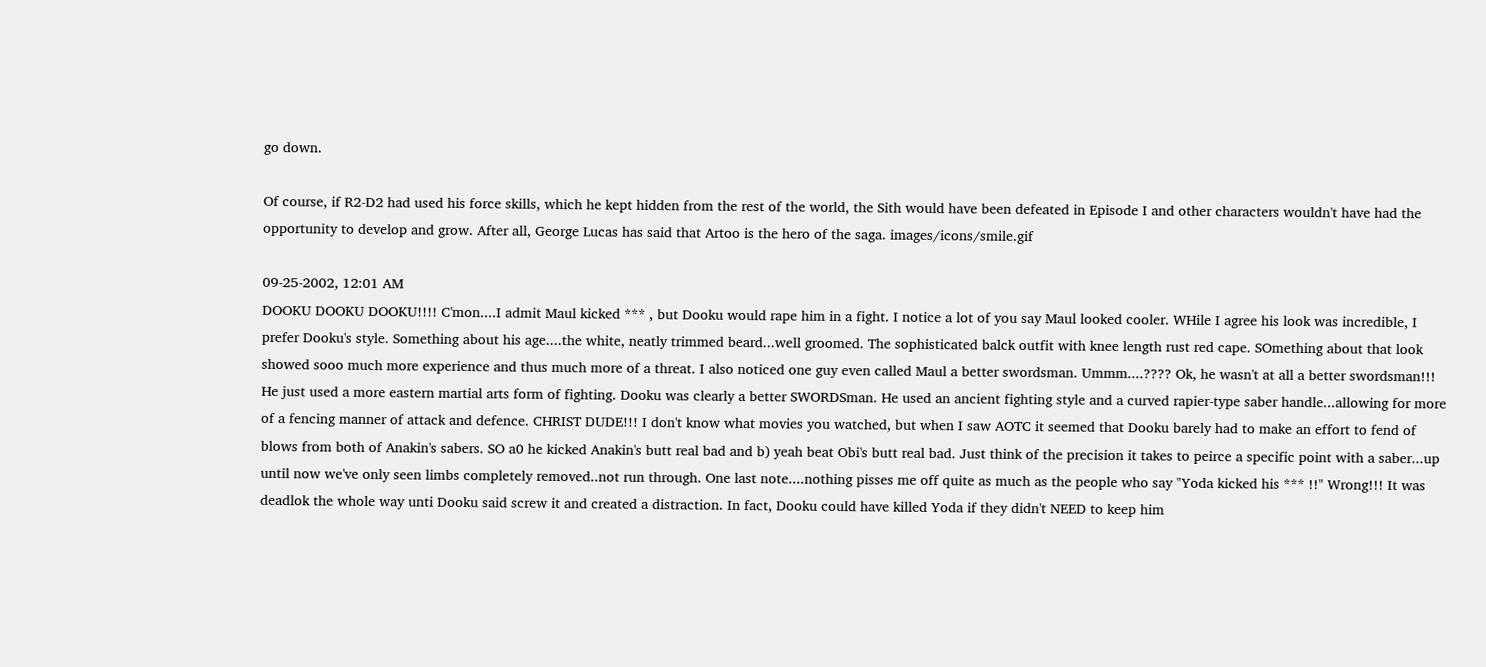go down.

Of course, if R2-D2 had used his force skills, which he kept hidden from the rest of the world, the Sith would have been defeated in Episode I and other characters wouldn't have had the opportunity to develop and grow. After all, George Lucas has said that Artoo is the hero of the saga. images/icons/smile.gif

09-25-2002, 12:01 AM
DOOKU DOOKU DOOKU!!!! C'mon....I admit Maul kicked *** , but Dooku would rape him in a fight. I notice a lot of you say Maul looked cooler. WHile I agree his look was incredible, I prefer Dooku's style. Something about his age....the white, neatly trimmed beard...well groomed. The sophisticated balck outfit with knee length rust red cape. SOmething about that look showed sooo much more experience and thus much more of a threat. I also noticed one guy even called Maul a better swordsman. Ummm....???? Ok, he wasn't at all a better swordsman!!! He just used a more eastern martial arts form of fighting. Dooku was clearly a better SWORDSman. He used an ancient fighting style and a curved rapier-type saber handle...allowing for more of a fencing manner of attack and defence. CHRIST DUDE!!! I don't know what movies you watched, but when I saw AOTC it seemed that Dooku barely had to make an effort to fend of blows from both of Anakin's sabers. SO a0 he kicked Anakin's butt real bad and b) yeah beat Obi's butt real bad. Just think of the precision it takes to peirce a specific point with a saber...up until now we've only seen limbs completely removed..not run through. One last note....nothing pisses me off quite as much as the people who say "Yoda kicked his *** !!" Wrong!!! It was deadlok the whole way unti Dooku said screw it and created a distraction. In fact, Dooku could have killed Yoda if they didn't NEED to keep him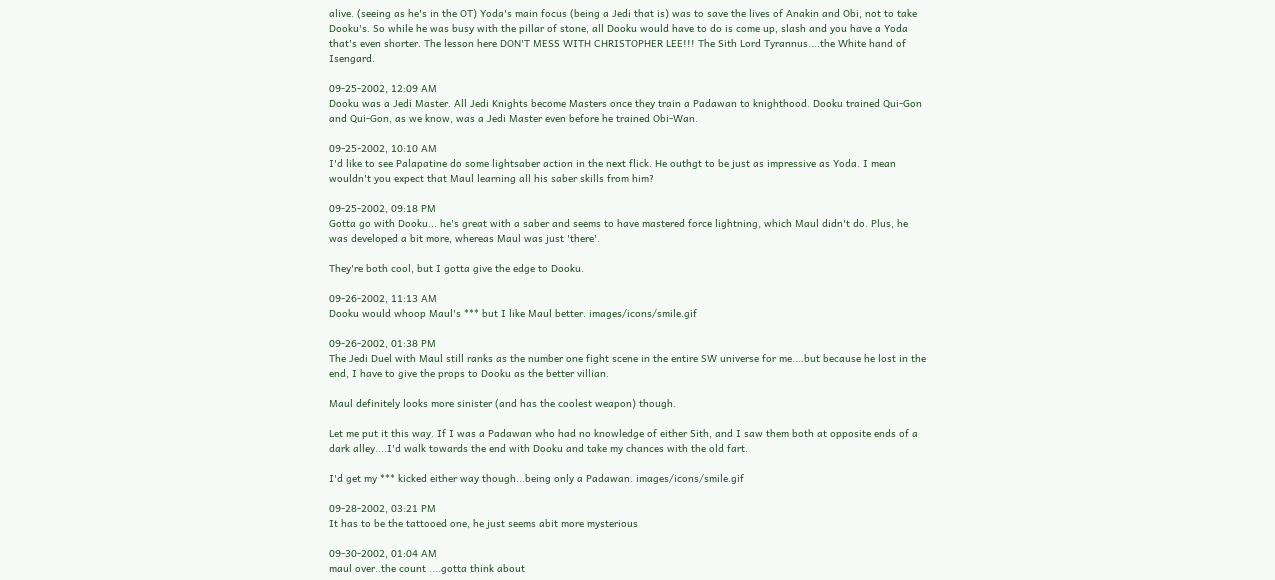alive. (seeing as he's in the OT) Yoda's main focus (being a Jedi that is) was to save the lives of Anakin and Obi, not to take Dooku's. So while he was busy with the pillar of stone, all Dooku would have to do is come up, slash and you have a Yoda that's even shorter. The lesson here DON'T MESS WITH CHRISTOPHER LEE!!! The Sith Lord Tyrannus....the White hand of Isengard.

09-25-2002, 12:09 AM
Dooku was a Jedi Master. All Jedi Knights become Masters once they train a Padawan to knighthood. Dooku trained Qui-Gon and Qui-Gon, as we know, was a Jedi Master even before he trained Obi-Wan.

09-25-2002, 10:10 AM
I'd like to see Palapatine do some lightsaber action in the next flick. He outhgt to be just as impressive as Yoda. I mean wouldn't you expect that Maul learning all his saber skills from him?

09-25-2002, 09:18 PM
Gotta go with Dooku... he's great with a saber and seems to have mastered force lightning, which Maul didn't do. Plus, he was developed a bit more, whereas Maul was just 'there'.

They're both cool, but I gotta give the edge to Dooku.

09-26-2002, 11:13 AM
Dooku would whoop Maul's *** but I like Maul better. images/icons/smile.gif

09-26-2002, 01:38 PM
The Jedi Duel with Maul still ranks as the number one fight scene in the entire SW universe for me....but because he lost in the end, I have to give the props to Dooku as the better villian.

Maul definitely looks more sinister (and has the coolest weapon) though.

Let me put it this way. If I was a Padawan who had no knowledge of either Sith, and I saw them both at opposite ends of a dark alley....I'd walk towards the end with Dooku and take my chances with the old fart.

I'd get my *** kicked either way though...being only a Padawan. images/icons/smile.gif

09-28-2002, 03:21 PM
It has to be the tattooed one, he just seems abit more mysterious

09-30-2002, 01:04 AM
maul over..the count ....gotta think about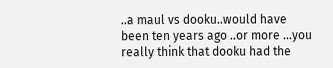..a maul vs dooku..would have been ten years ago ..or more ...you really think that dooku had the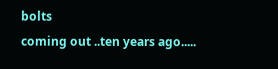bolts
coming out ..ten years ago.....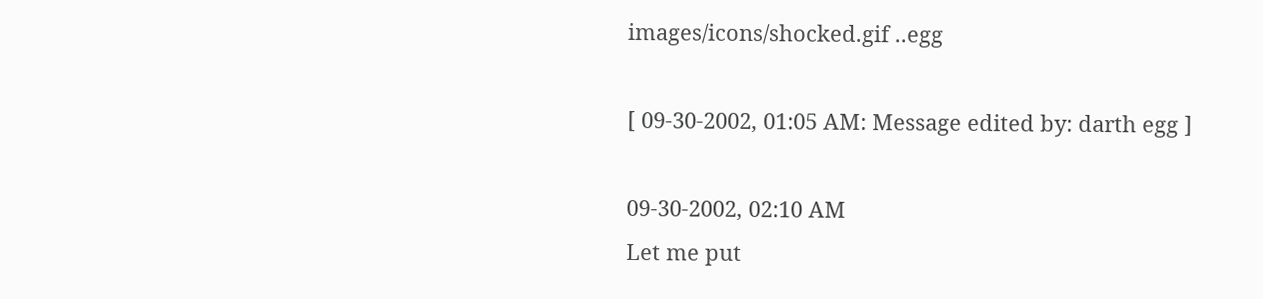images/icons/shocked.gif ..egg

[ 09-30-2002, 01:05 AM: Message edited by: darth egg ]

09-30-2002, 02:10 AM
Let me put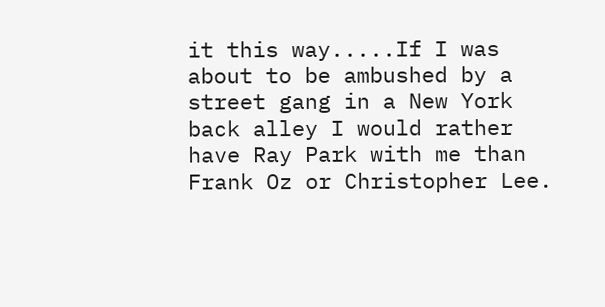it this way.....If I was about to be ambushed by a street gang in a New York back alley I would rather have Ray Park with me than Frank Oz or Christopher Lee.